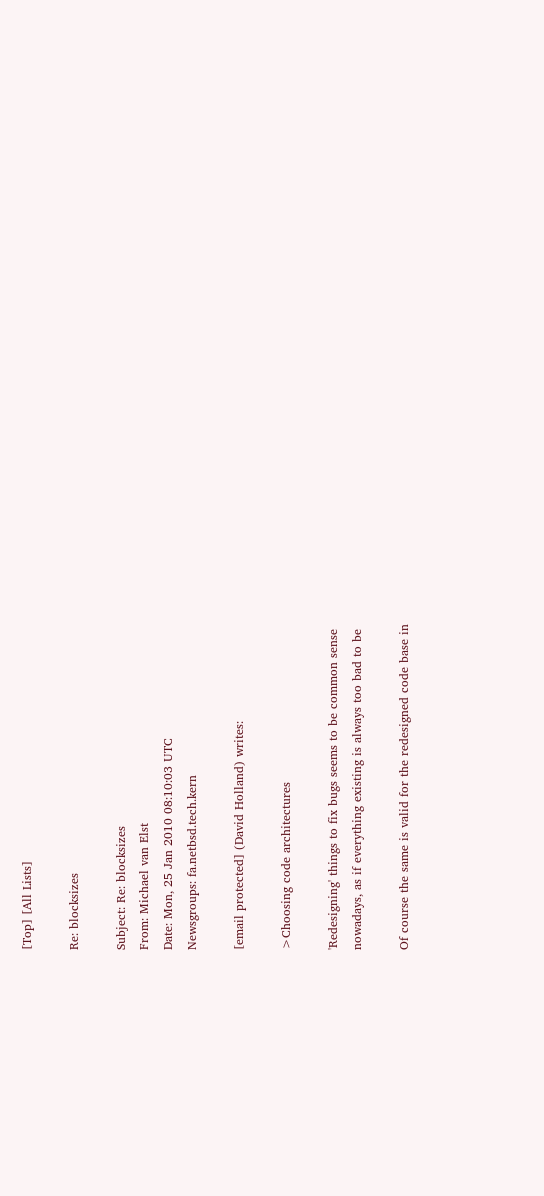[Top] [All Lists]

Re: blocksizes

Subject: Re: blocksizes
From: Michael van Elst
Date: Mon, 25 Jan 2010 08:10:03 UTC
Newsgroups: fa.netbsd.tech.kern

[email protected] (David Holland) writes:

>Choosing code architectures

'Redesigning' things to fix bugs seems to be common sense
nowadays, as if everything existing is always too bad to be

Of course the same is valid for the redesigned code base in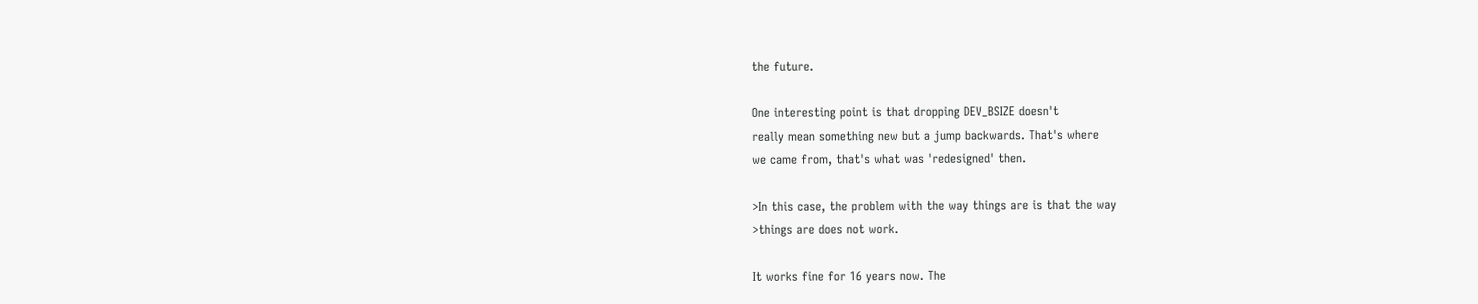the future.

One interesting point is that dropping DEV_BSIZE doesn't
really mean something new but a jump backwards. That's where
we came from, that's what was 'redesigned' then.

>In this case, the problem with the way things are is that the way
>things are does not work.

It works fine for 16 years now. The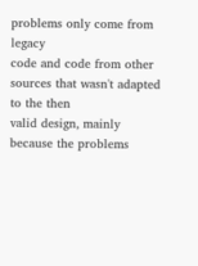problems only come from legacy
code and code from other sources that wasn't adapted to the then
valid design, mainly because the problems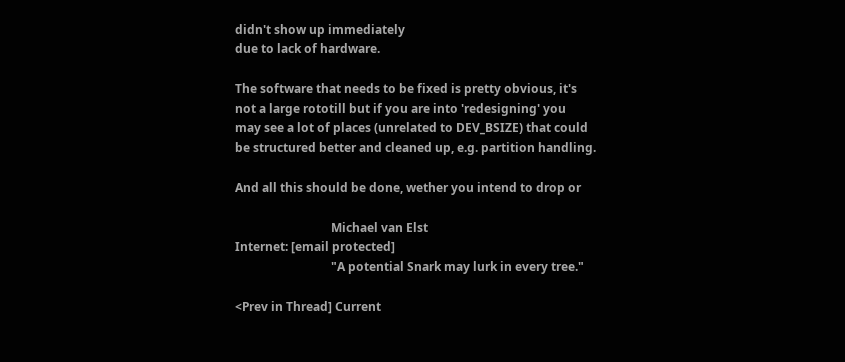didn't show up immediately
due to lack of hardware.

The software that needs to be fixed is pretty obvious, it's
not a large rototill but if you are into 'redesigning' you
may see a lot of places (unrelated to DEV_BSIZE) that could
be structured better and cleaned up, e.g. partition handling.

And all this should be done, wether you intend to drop or

                                Michael van Elst
Internet: [email protected]
                                "A potential Snark may lurk in every tree."

<Prev in Thread] Current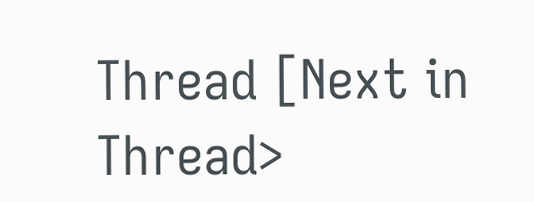Thread [Next in Thread>